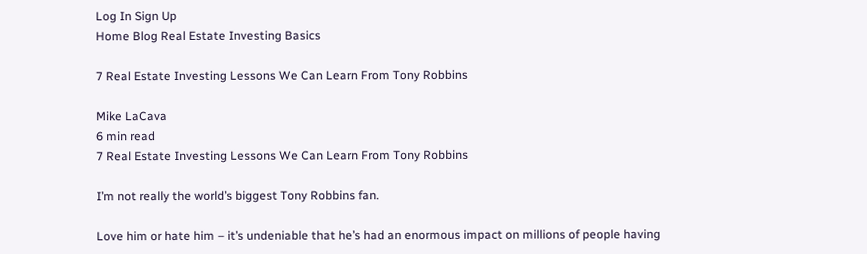Log In Sign Up
Home Blog Real Estate Investing Basics

7 Real Estate Investing Lessons We Can Learn From Tony Robbins

Mike LaCava
6 min read
7 Real Estate Investing Lessons We Can Learn From Tony Robbins

I’m not really the world’s biggest Tony Robbins fan.

Love him or hate him – it’s undeniable that he’s had an enormous impact on millions of people having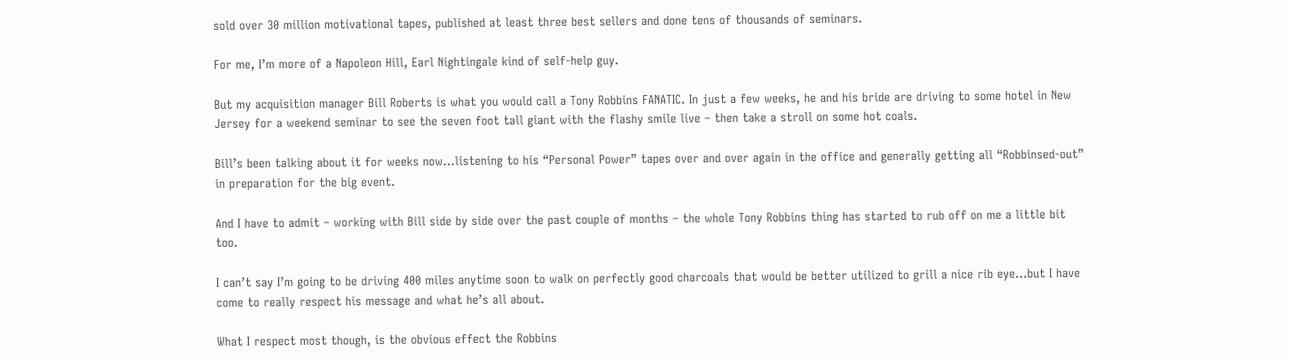sold over 30 million motivational tapes, published at least three best sellers and done tens of thousands of seminars.

For me, I’m more of a Napoleon Hill, Earl Nightingale kind of self-help guy.

But my acquisition manager Bill Roberts is what you would call a Tony Robbins FANATIC. In just a few weeks, he and his bride are driving to some hotel in New Jersey for a weekend seminar to see the seven foot tall giant with the flashy smile live – then take a stroll on some hot coals.

Bill’s been talking about it for weeks now…listening to his “Personal Power” tapes over and over again in the office and generally getting all “Robbinsed-out” in preparation for the big event.

And I have to admit – working with Bill side by side over the past couple of months – the whole Tony Robbins thing has started to rub off on me a little bit too.

I can’t say I’m going to be driving 400 miles anytime soon to walk on perfectly good charcoals that would be better utilized to grill a nice rib eye…but I have come to really respect his message and what he’s all about.

What I respect most though, is the obvious effect the Robbins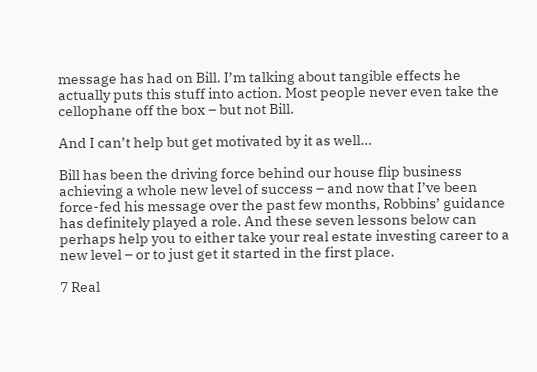message has had on Bill. I’m talking about tangible effects he actually puts this stuff into action. Most people never even take the cellophane off the box – but not Bill.

And I can’t help but get motivated by it as well…

Bill has been the driving force behind our house flip business achieving a whole new level of success – and now that I’ve been force-fed his message over the past few months, Robbins’ guidance has definitely played a role. And these seven lessons below can perhaps help you to either take your real estate investing career to a new level – or to just get it started in the first place.

7 Real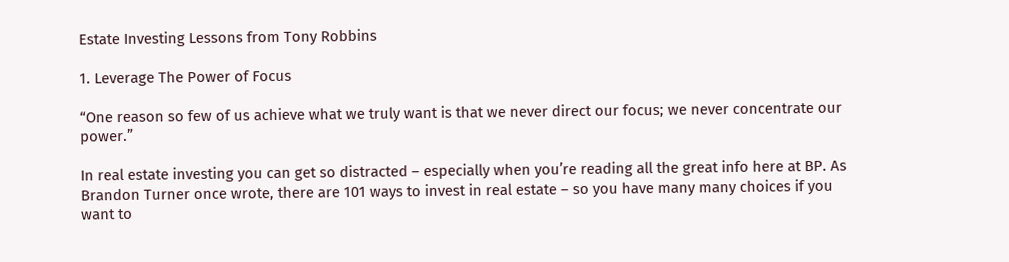Estate Investing Lessons from Tony Robbins

1. Leverage The Power of Focus

“One reason so few of us achieve what we truly want is that we never direct our focus; we never concentrate our power.”

In real estate investing you can get so distracted – especially when you’re reading all the great info here at BP. As Brandon Turner once wrote, there are 101 ways to invest in real estate – so you have many many choices if you want to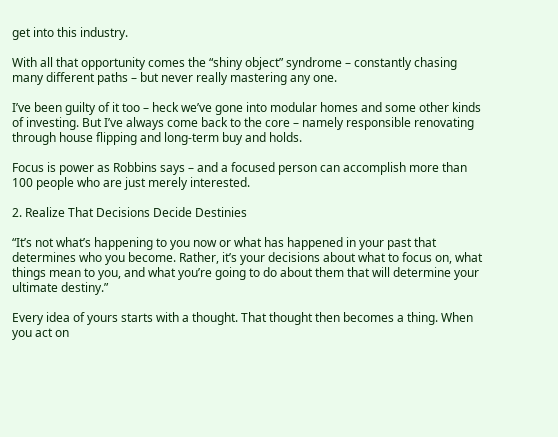get into this industry.

With all that opportunity comes the “shiny object” syndrome – constantly chasing many different paths – but never really mastering any one.

I’ve been guilty of it too – heck we’ve gone into modular homes and some other kinds of investing. But I’ve always come back to the core – namely responsible renovating through house flipping and long-term buy and holds.

Focus is power as Robbins says – and a focused person can accomplish more than 100 people who are just merely interested.

2. Realize That Decisions Decide Destinies

“It’s not what’s happening to you now or what has happened in your past that determines who you become. Rather, it’s your decisions about what to focus on, what things mean to you, and what you’re going to do about them that will determine your ultimate destiny.”

Every idea of yours starts with a thought. That thought then becomes a thing. When you act on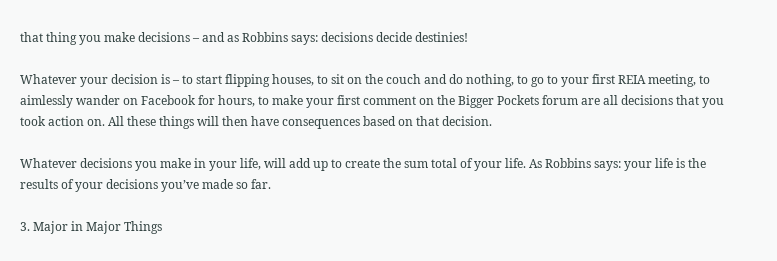that thing you make decisions – and as Robbins says: decisions decide destinies!

Whatever your decision is – to start flipping houses, to sit on the couch and do nothing, to go to your first REIA meeting, to aimlessly wander on Facebook for hours, to make your first comment on the Bigger Pockets forum are all decisions that you took action on. All these things will then have consequences based on that decision.

Whatever decisions you make in your life, will add up to create the sum total of your life. As Robbins says: your life is the results of your decisions you’ve made so far.

3. Major in Major Things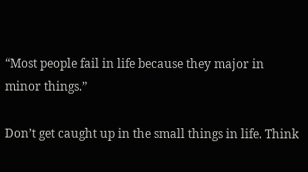“Most people fail in life because they major in minor things.”

Don’t get caught up in the small things in life. Think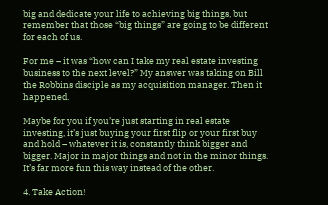big and dedicate your life to achieving big things, but remember that those “big things” are going to be different for each of us.

For me – it was “how can I take my real estate investing business to the next level?” My answer was taking on Bill the Robbins disciple as my acquisition manager. Then it happened.

Maybe for you if you’re just starting in real estate investing, it’s just buying your first flip or your first buy and hold – whatever it is, constantly think bigger and bigger. Major in major things and not in the minor things. It’s far more fun this way instead of the other.

4. Take Action!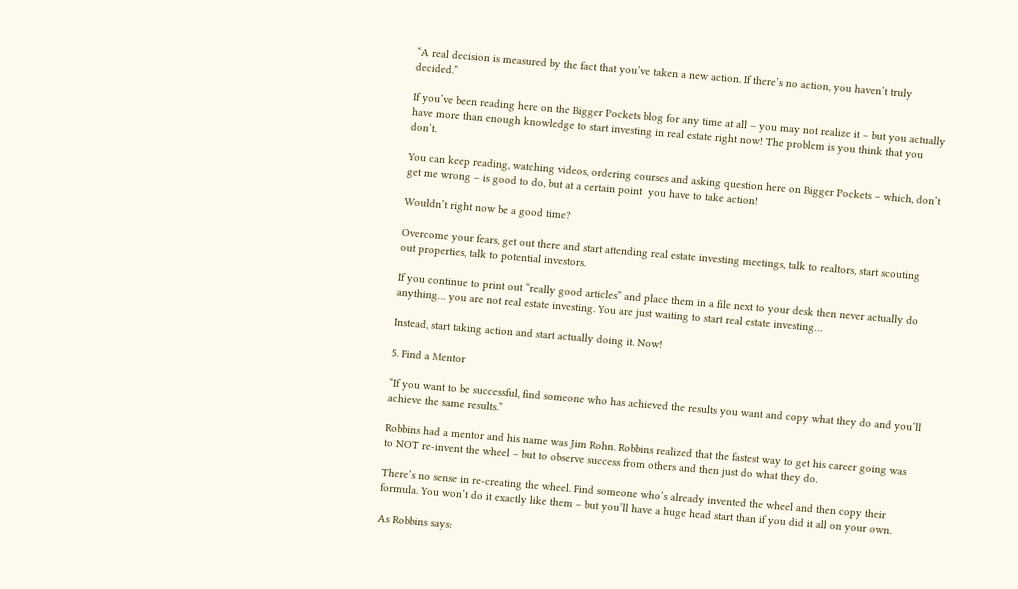“A real decision is measured by the fact that you’ve taken a new action. If there’s no action, you haven’t truly decided.”

If you’ve been reading here on the Bigger Pockets blog for any time at all – you may not realize it – but you actually have more than enough knowledge to start investing in real estate right now! The problem is you think that you don’t.

You can keep reading, watching videos, ordering courses and asking question here on Bigger Pockets – which, don’t get me wrong – is good to do, but at a certain point  you have to take action!

Wouldn’t right now be a good time?

Overcome your fears, get out there and start attending real estate investing meetings, talk to realtors, start scouting out properties, talk to potential investors.

If you continue to print out “really good articles” and place them in a file next to your desk then never actually do anything… you are not real estate investing. You are just waiting to start real estate investing…

Instead, start taking action and start actually doing it. Now!

5. Find a Mentor

“If you want to be successful, find someone who has achieved the results you want and copy what they do and you’ll achieve the same results.”

Robbins had a mentor and his name was Jim Rohn. Robbins realized that the fastest way to get his career going was to NOT re-invent the wheel – but to observe success from others and then just do what they do.

There’s no sense in re-creating the wheel. Find someone who’s already invented the wheel and then copy their formula. You won’t do it exactly like them – but you’ll have a huge head start than if you did it all on your own.

As Robbins says: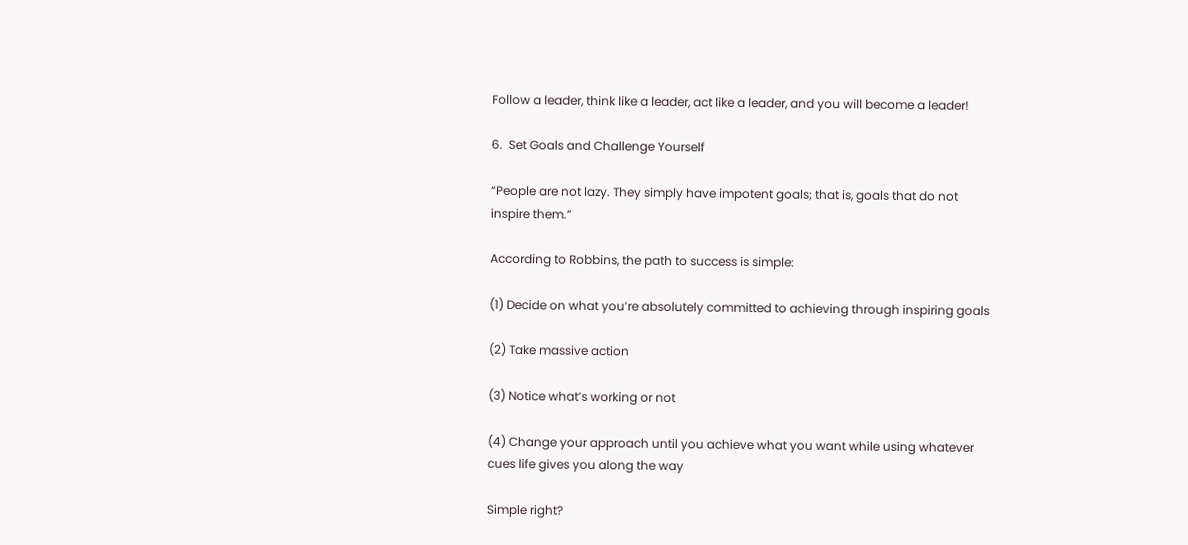Follow a leader, think like a leader, act like a leader, and you will become a leader!

6.  Set Goals and Challenge Yourself

“People are not lazy. They simply have impotent goals; that is, goals that do not inspire them.”

According to Robbins, the path to success is simple:

(1) Decide on what you’re absolutely committed to achieving through inspiring goals

(2) Take massive action

(3) Notice what’s working or not

(4) Change your approach until you achieve what you want while using whatever cues life gives you along the way

Simple right?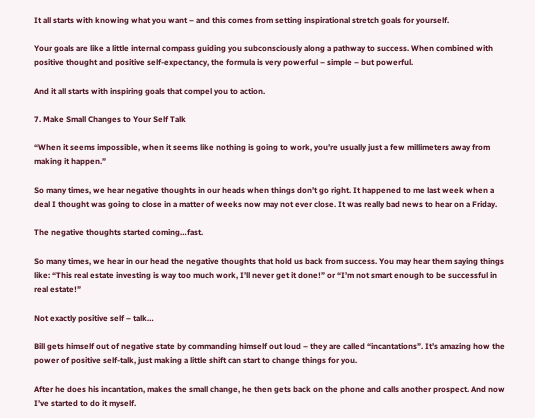It all starts with knowing what you want – and this comes from setting inspirational stretch goals for yourself.

Your goals are like a little internal compass guiding you subconsciously along a pathway to success. When combined with positive thought and positive self-expectancy, the formula is very powerful – simple – but powerful.

And it all starts with inspiring goals that compel you to action.

7. Make Small Changes to Your Self Talk

“When it seems impossible, when it seems like nothing is going to work, you’re usually just a few millimeters away from making it happen.”

So many times, we hear negative thoughts in our heads when things don’t go right. It happened to me last week when a deal I thought was going to close in a matter of weeks now may not ever close. It was really bad news to hear on a Friday.

The negative thoughts started coming…fast.

So many times, we hear in our head the negative thoughts that hold us back from success. You may hear them saying things like: “This real estate investing is way too much work, I’ll never get it done!” or “I’m not smart enough to be successful in real estate!”

Not exactly positive self – talk…

Bill gets himself out of negative state by commanding himself out loud – they are called “incantations”. It’s amazing how the power of positive self-talk, just making a little shift can start to change things for you.

After he does his incantation, makes the small change, he then gets back on the phone and calls another prospect. And now I’ve started to do it myself.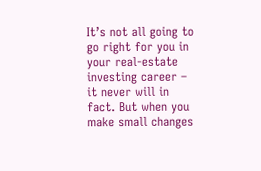It’s not all going to go right for you in your real-estate investing career – it never will in fact. But when you make small changes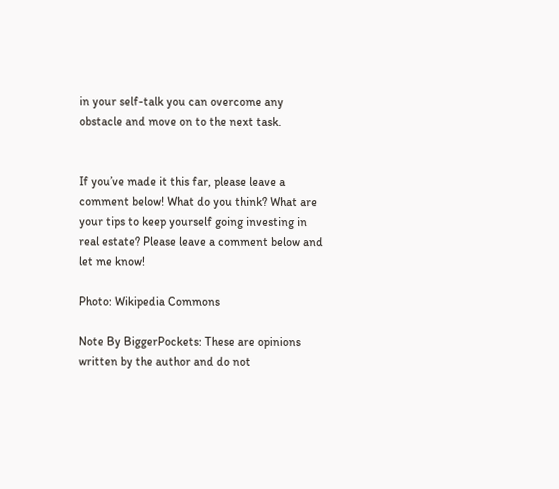in your self-talk you can overcome any obstacle and move on to the next task.


If you’ve made it this far, please leave a comment below! What do you think? What are your tips to keep yourself going investing in real estate? Please leave a comment below and let me know!

Photo: Wikipedia Commons

Note By BiggerPockets: These are opinions written by the author and do not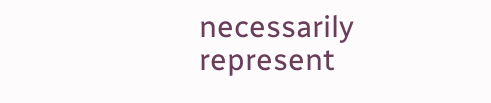necessarily represent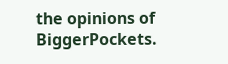the opinions of BiggerPockets.